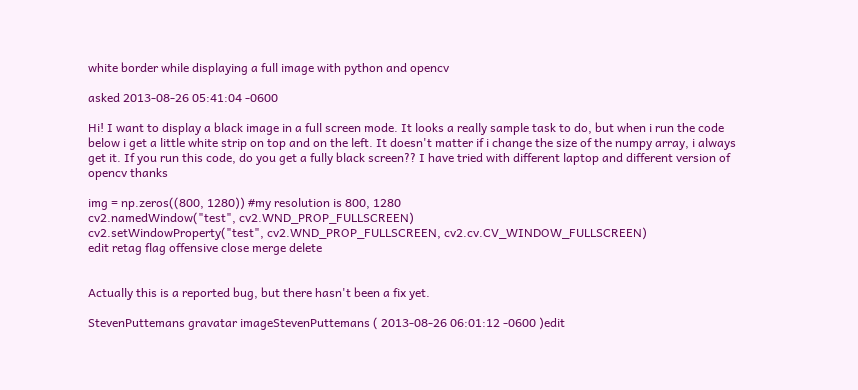white border while displaying a full image with python and opencv

asked 2013-08-26 05:41:04 -0600

Hi! I want to display a black image in a full screen mode. It looks a really sample task to do, but when i run the code below i get a little white strip on top and on the left. It doesn't matter if i change the size of the numpy array, i always get it. If you run this code, do you get a fully black screen?? I have tried with different laptop and different version of opencv thanks

img = np.zeros((800, 1280)) #my resolution is 800, 1280
cv2.namedWindow("test", cv2.WND_PROP_FULLSCREEN)
cv2.setWindowProperty("test", cv2.WND_PROP_FULLSCREEN, cv2.cv.CV_WINDOW_FULLSCREEN)
edit retag flag offensive close merge delete


Actually this is a reported bug, but there hasn't been a fix yet.

StevenPuttemans gravatar imageStevenPuttemans ( 2013-08-26 06:01:12 -0600 )edit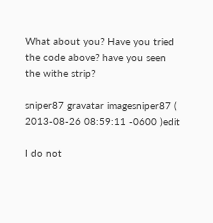What about you? Have you tried the code above? have you seen the withe strip?

sniper87 gravatar imagesniper87 ( 2013-08-26 08:59:11 -0600 )edit

I do not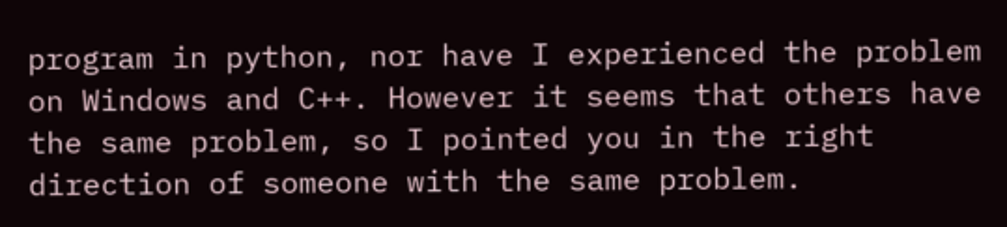program in python, nor have I experienced the problem on Windows and C++. However it seems that others have the same problem, so I pointed you in the right direction of someone with the same problem.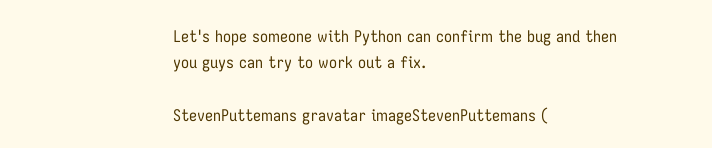Let's hope someone with Python can confirm the bug and then you guys can try to work out a fix.

StevenPuttemans gravatar imageStevenPuttemans (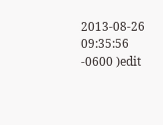2013-08-26 09:35:56 -0600 )edit